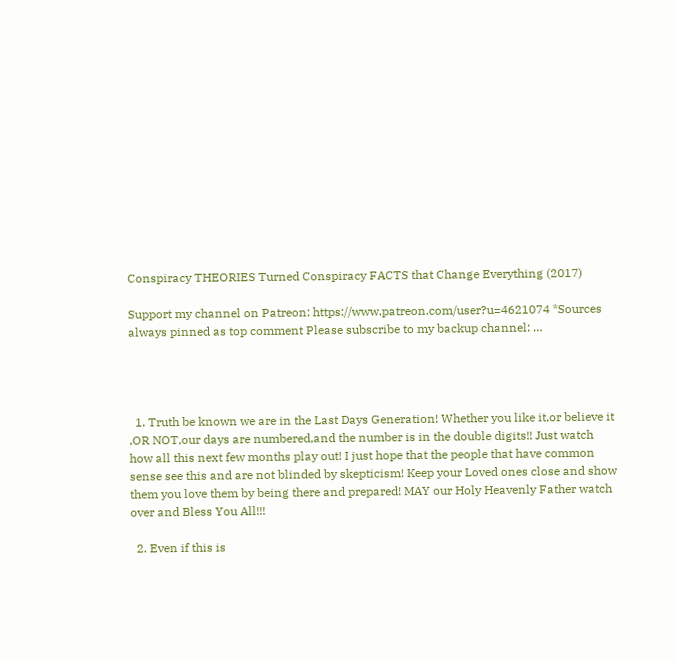Conspiracy THEORIES Turned Conspiracy FACTS that Change Everything (2017)

Support my channel on Patreon: https://www.patreon.com/user?u=4621074 *Sources always pinned as top comment Please subscribe to my backup channel: …




  1. Truth be known we are in the Last Days Generation! Whether you like it,or believe it ,OR NOT,our days are numbered,and the number is in the double digits!! Just watch how all this next few months play out! I just hope that the people that have common sense see this and are not blinded by skepticism! Keep your Loved ones close and show them you love them by being there and prepared! MAY our Holy Heavenly Father watch over and Bless You All!!!

  2. Even if this is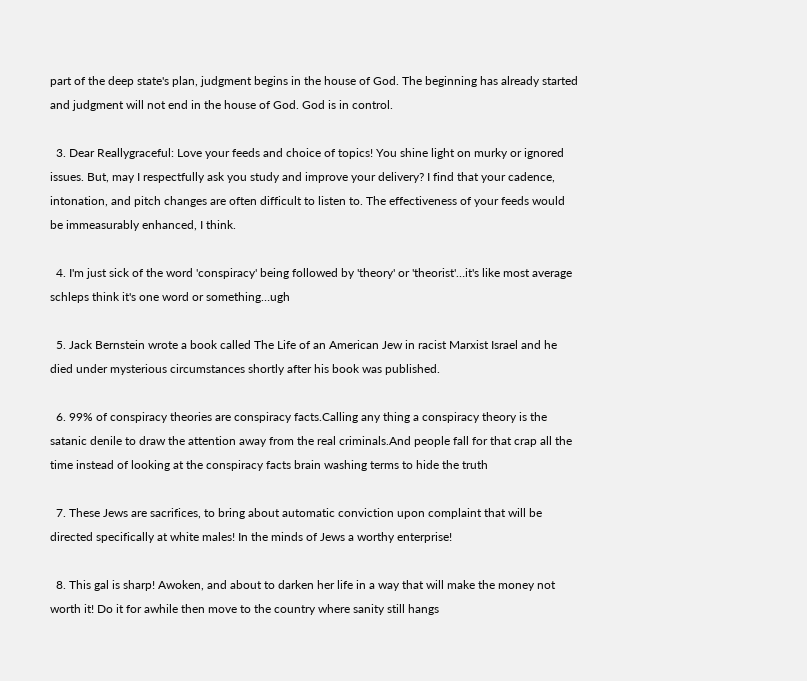part of the deep state's plan, judgment begins in the house of God. The beginning has already started and judgment will not end in the house of God. God is in control.

  3. Dear Reallygraceful: Love your feeds and choice of topics! You shine light on murky or ignored issues. But, may I respectfully ask you study and improve your delivery? I find that your cadence, intonation, and pitch changes are often difficult to listen to. The effectiveness of your feeds would be immeasurably enhanced, I think.

  4. I'm just sick of the word 'conspiracy' being followed by 'theory' or 'theorist'…it's like most average schleps think it's one word or something…ugh

  5. Jack Bernstein wrote a book called The Life of an American Jew in racist Marxist Israel and he died under mysterious circumstances shortly after his book was published.

  6. 99% of conspiracy theories are conspiracy facts.Calling any thing a conspiracy theory is the satanic denile to draw the attention away from the real criminals.And people fall for that crap all the time instead of looking at the conspiracy facts brain washing terms to hide the truth

  7. These Jews are sacrifices, to bring about automatic conviction upon complaint that will be directed specifically at white males! In the minds of Jews a worthy enterprise!

  8. This gal is sharp! Awoken, and about to darken her life in a way that will make the money not worth it! Do it for awhile then move to the country where sanity still hangs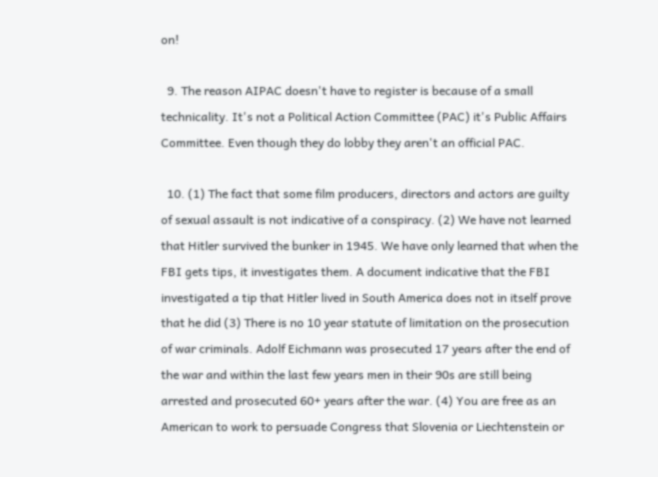on!

  9. The reason AIPAC doesn't have to register is because of a small technicality. It's not a Political Action Committee (PAC) it's Public Affairs Committee. Even though they do lobby they aren't an official PAC.

  10. (1) The fact that some film producers, directors and actors are guilty of sexual assault is not indicative of a conspiracy. (2) We have not learned that Hitler survived the bunker in 1945. We have only learned that when the FBI gets tips, it investigates them. A document indicative that the FBI investigated a tip that Hitler lived in South America does not in itself prove that he did (3) There is no 10 year statute of limitation on the prosecution of war criminals. Adolf Eichmann was prosecuted 17 years after the end of the war and within the last few years men in their 90s are still being arrested and prosecuted 60+ years after the war. (4) You are free as an American to work to persuade Congress that Slovenia or Liechtenstein or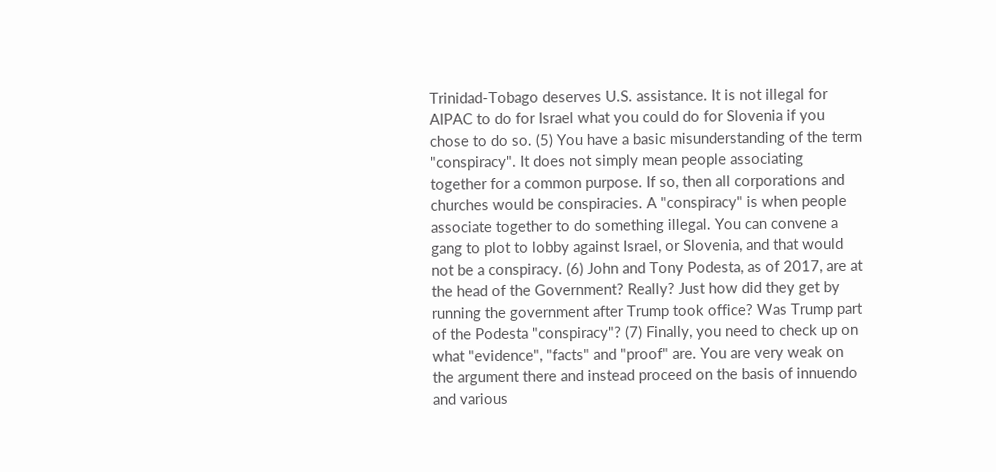Trinidad-Tobago deserves U.S. assistance. It is not illegal for AIPAC to do for Israel what you could do for Slovenia if you chose to do so. (5) You have a basic misunderstanding of the term "conspiracy". It does not simply mean people associating together for a common purpose. If so, then all corporations and churches would be conspiracies. A "conspiracy" is when people associate together to do something illegal. You can convene a gang to plot to lobby against Israel, or Slovenia, and that would not be a conspiracy. (6) John and Tony Podesta, as of 2017, are at the head of the Government? Really? Just how did they get by running the government after Trump took office? Was Trump part of the Podesta "conspiracy"? (7) Finally, you need to check up on what "evidence", "facts" and "proof" are. You are very weak on the argument there and instead proceed on the basis of innuendo and various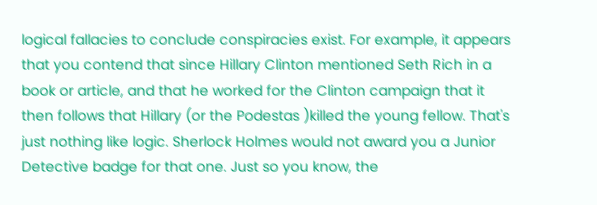logical fallacies to conclude conspiracies exist. For example, it appears that you contend that since Hillary Clinton mentioned Seth Rich in a book or article, and that he worked for the Clinton campaign that it then follows that Hillary (or the Podestas )killed the young fellow. That's just nothing like logic. Sherlock Holmes would not award you a Junior Detective badge for that one. Just so you know, the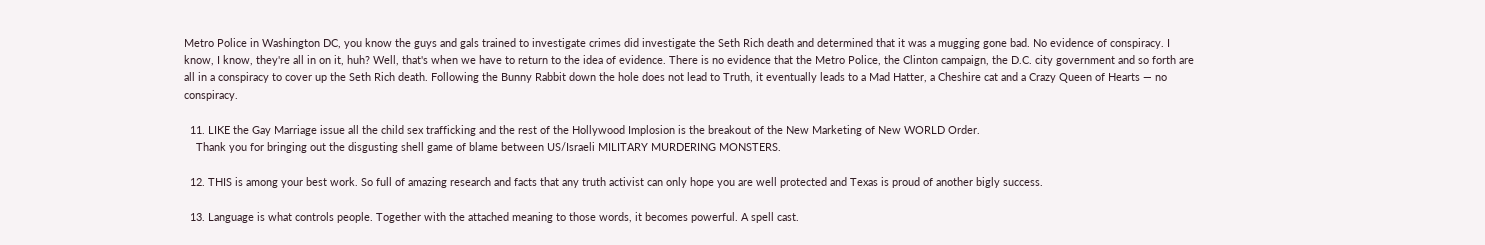Metro Police in Washington DC, you know the guys and gals trained to investigate crimes did investigate the Seth Rich death and determined that it was a mugging gone bad. No evidence of conspiracy. I know, I know, they're all in on it, huh? Well, that's when we have to return to the idea of evidence. There is no evidence that the Metro Police, the Clinton campaign, the D.C. city government and so forth are all in a conspiracy to cover up the Seth Rich death. Following the Bunny Rabbit down the hole does not lead to Truth, it eventually leads to a Mad Hatter, a Cheshire cat and a Crazy Queen of Hearts — no conspiracy.

  11. LIKE the Gay Marriage issue all the child sex trafficking and the rest of the Hollywood Implosion is the breakout of the New Marketing of New WORLD Order.
    Thank you for bringing out the disgusting shell game of blame between US/Israeli MILITARY MURDERING MONSTERS.

  12. THIS is among your best work. So full of amazing research and facts that any truth activist can only hope you are well protected and Texas is proud of another bigly success.

  13. Language is what controls people. Together with the attached meaning to those words, it becomes powerful. A spell cast.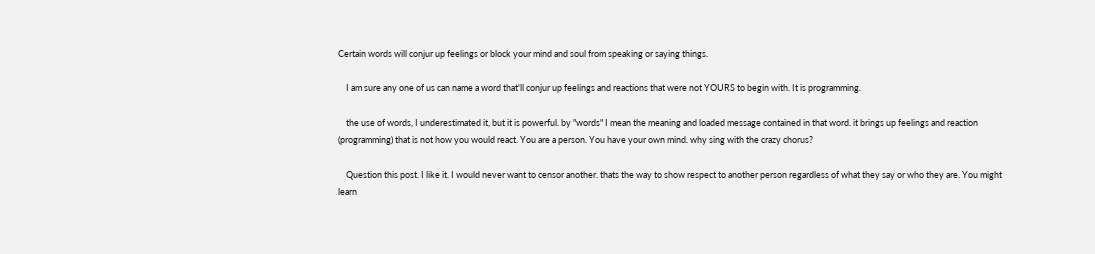Certain words will conjur up feelings or block your mind and soul from speaking or saying things.

    I am sure any one of us can name a word that'll conjur up feelings and reactions that were not YOURS to begin with. It is programming.

    the use of words, I underestimated it, but it is powerful. by "words" I mean the meaning and loaded message contained in that word. it brings up feelings and reaction (programming) that is not how you would react. You are a person. You have your own mind. why sing with the crazy chorus?

    Question this post. I like it. I would never want to censor another. thats the way to show respect to another person regardless of what they say or who they are. You might learn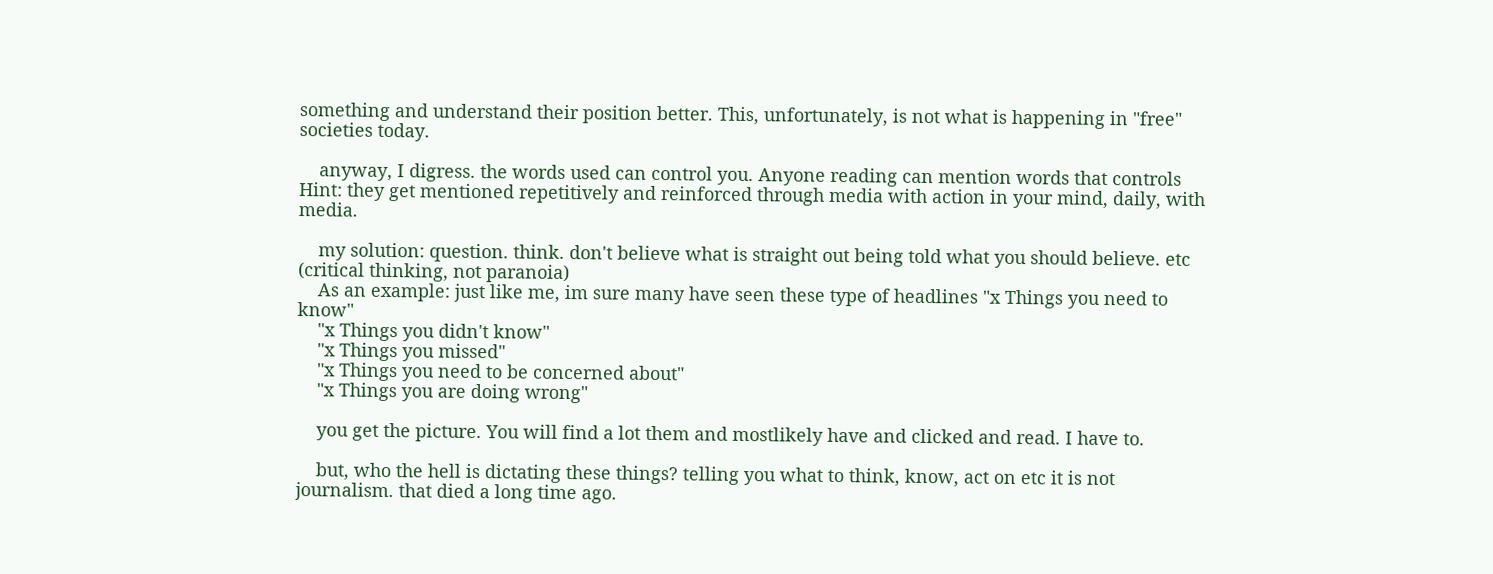something and understand their position better. This, unfortunately, is not what is happening in "free" societies today.

    anyway, I digress. the words used can control you. Anyone reading can mention words that controls Hint: they get mentioned repetitively and reinforced through media with action in your mind, daily, with media.

    my solution: question. think. don't believe what is straight out being told what you should believe. etc (critical thinking, not paranoia)
    As an example: just like me, im sure many have seen these type of headlines "x Things you need to know"
    "x Things you didn't know"
    "x Things you missed"
    "x Things you need to be concerned about"
    "x Things you are doing wrong"

    you get the picture. You will find a lot them and mostlikely have and clicked and read. I have to.

    but, who the hell is dictating these things? telling you what to think, know, act on etc it is not journalism. that died a long time ago.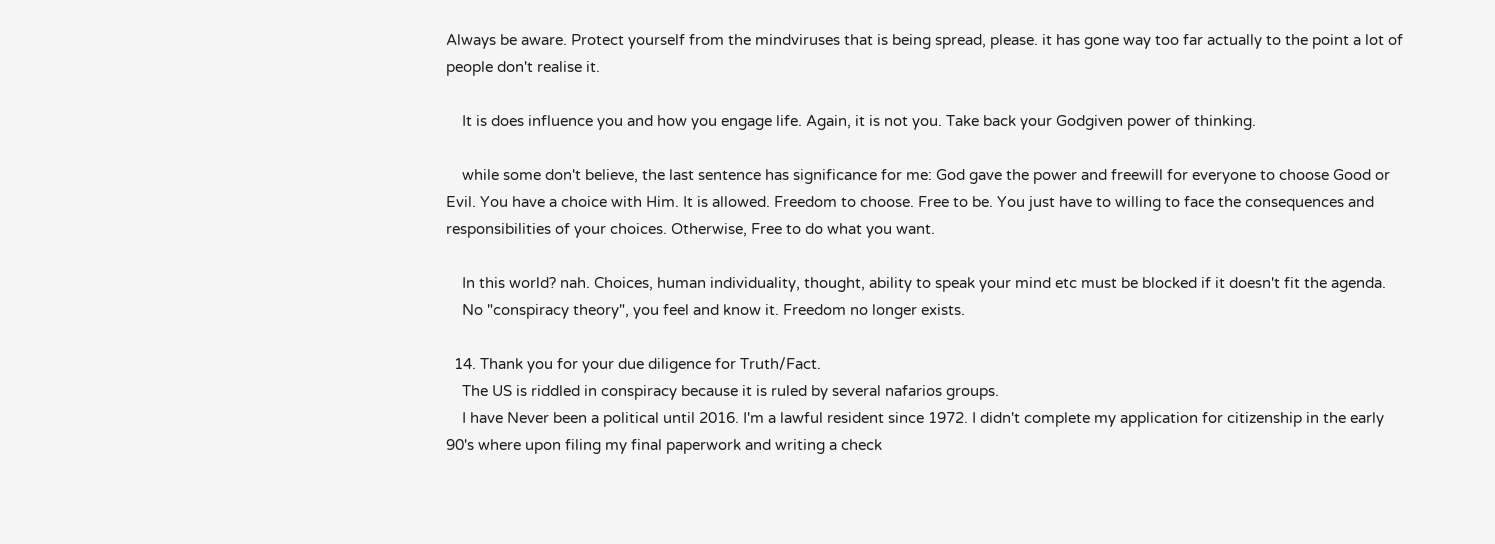Always be aware. Protect yourself from the mindviruses that is being spread, please. it has gone way too far actually to the point a lot of people don't realise it.

    It is does influence you and how you engage life. Again, it is not you. Take back your Godgiven power of thinking.

    while some don't believe, the last sentence has significance for me: God gave the power and freewill for everyone to choose Good or Evil. You have a choice with Him. It is allowed. Freedom to choose. Free to be. You just have to willing to face the consequences and responsibilities of your choices. Otherwise, Free to do what you want.

    In this world? nah. Choices, human individuality, thought, ability to speak your mind etc must be blocked if it doesn't fit the agenda.
    No "conspiracy theory", you feel and know it. Freedom no longer exists.

  14. Thank you for your due diligence for Truth/Fact.
    The US is riddled in conspiracy because it is ruled by several nafarios groups.
    I have Never been a political until 2016. I'm a lawful resident since 1972. I didn't complete my application for citizenship in the early 90's where upon filing my final paperwork and writing a check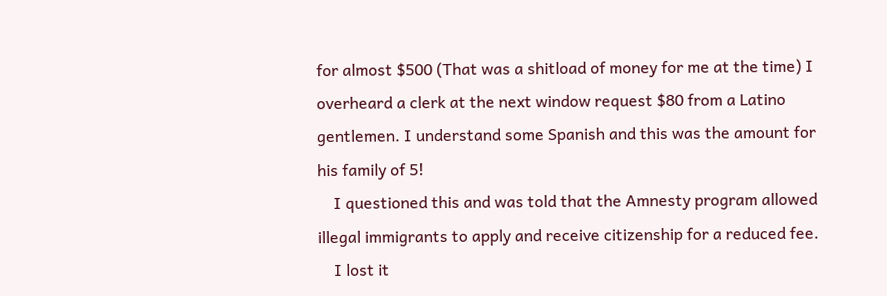for almost $500 (That was a shitload of money for me at the time) I overheard a clerk at the next window request $80 from a Latino gentlemen. I understand some Spanish and this was the amount for his family of 5!
    I questioned this and was told that the Amnesty program allowed illegal immigrants to apply and receive citizenship for a reduced fee.
    I lost it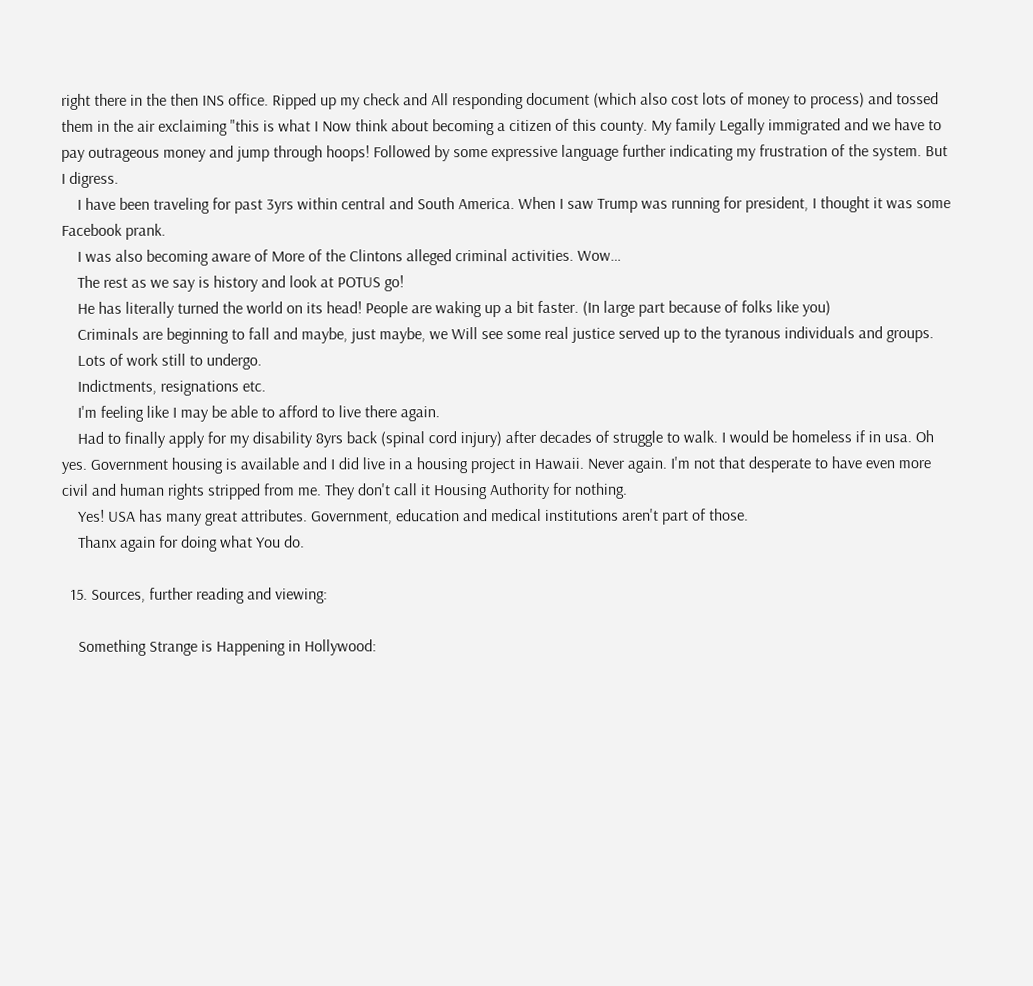right there in the then INS office. Ripped up my check and All responding document (which also cost lots of money to process) and tossed them in the air exclaiming "this is what I Now think about becoming a citizen of this county. My family Legally immigrated and we have to pay outrageous money and jump through hoops! Followed by some expressive language further indicating my frustration of the system. But I digress.
    I have been traveling for past 3yrs within central and South America. When I saw Trump was running for president, I thought it was some Facebook prank.
    I was also becoming aware of More of the Clintons alleged criminal activities. Wow…
    The rest as we say is history and look at POTUS go!
    He has literally turned the world on its head! People are waking up a bit faster. (In large part because of folks like you)
    Criminals are beginning to fall and maybe, just maybe, we Will see some real justice served up to the tyranous individuals and groups.
    Lots of work still to undergo.
    Indictments, resignations etc.
    I'm feeling like I may be able to afford to live there again.
    Had to finally apply for my disability 8yrs back (spinal cord injury) after decades of struggle to walk. I would be homeless if in usa. Oh yes. Government housing is available and I did live in a housing project in Hawaii. Never again. I'm not that desperate to have even more civil and human rights stripped from me. They don't call it Housing Authority for nothing.
    Yes! USA has many great attributes. Government, education and medical institutions aren't part of those.
    Thanx again for doing what You do.

  15. Sources, further reading and viewing:

    Something Strange is Happening in Hollywood: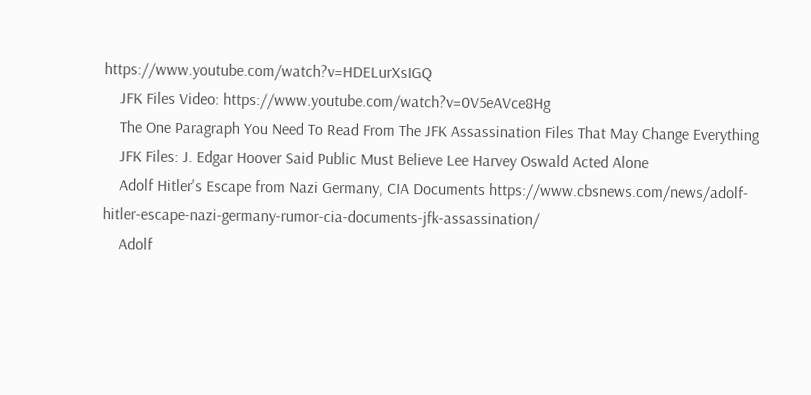https://www.youtube.com/watch?v=HDELurXsIGQ
    JFK Files Video: https://www.youtube.com/watch?v=0V5eAVce8Hg
    The One Paragraph You Need To Read From The JFK Assassination Files That May Change Everything
    JFK Files: J. Edgar Hoover Said Public Must Believe Lee Harvey Oswald Acted Alone
    Adolf Hitler's Escape from Nazi Germany, CIA Documents https://www.cbsnews.com/news/adolf-hitler-escape-nazi-germany-rumor-cia-documents-jfk-assassination/
    Adolf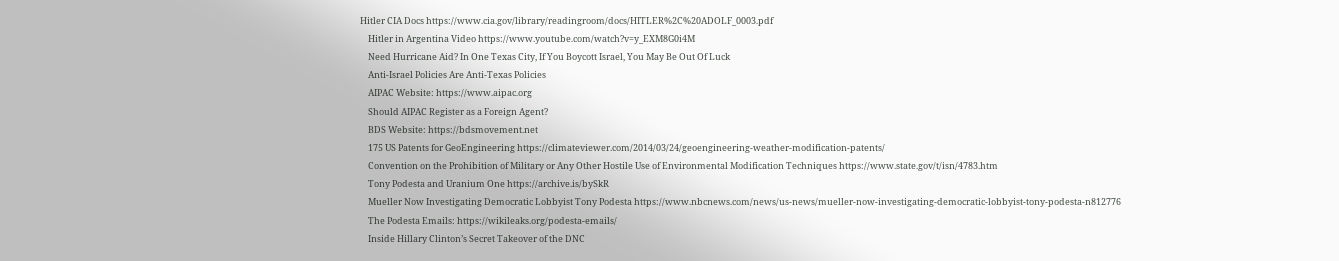Hitler CIA Docs https://www.cia.gov/library/readingroom/docs/HITLER%2C%20ADOLF_0003.pdf
    Hitler in Argentina Video https://www.youtube.com/watch?v=y_EXM8G0i4M
    Need Hurricane Aid? In One Texas City, If You Boycott Israel, You May Be Out Of Luck
    Anti-Israel Policies Are Anti-Texas Policies
    AIPAC Website: https://www.aipac.org
    Should AIPAC Register as a Foreign Agent?
    BDS Website: https://bdsmovement.net
    175 US Patents for GeoEngineering https://climateviewer.com/2014/03/24/geoengineering-weather-modification-patents/
    Convention on the Prohibition of Military or Any Other Hostile Use of Environmental Modification Techniques https://www.state.gov/t/isn/4783.htm
    Tony Podesta and Uranium One https://archive.is/bySkR
    Mueller Now Investigating Democratic Lobbyist Tony Podesta https://www.nbcnews.com/news/us-news/mueller-now-investigating-democratic-lobbyist-tony-podesta-n812776
    The Podesta Emails: https://wikileaks.org/podesta-emails/
    Inside Hillary Clinton’s Secret Takeover of the DNC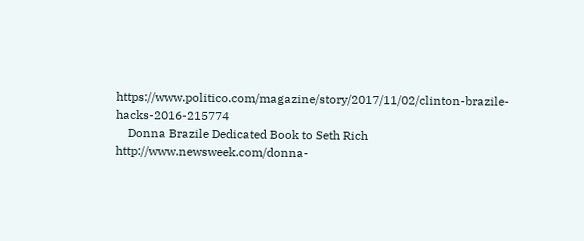https://www.politico.com/magazine/story/2017/11/02/clinton-brazile-hacks-2016-215774
    Donna Brazile Dedicated Book to Seth Rich http://www.newsweek.com/donna-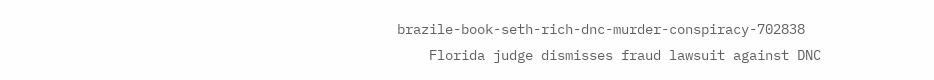brazile-book-seth-rich-dnc-murder-conspiracy-702838
    Florida judge dismisses fraud lawsuit against DNC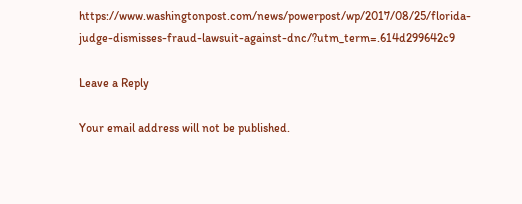https://www.washingtonpost.com/news/powerpost/wp/2017/08/25/florida-judge-dismisses-fraud-lawsuit-against-dnc/?utm_term=.614d299642c9

Leave a Reply

Your email address will not be published.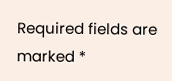Required fields are marked *